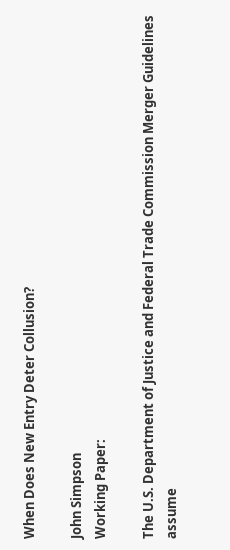When Does New Entry Deter Collusion?

John Simpson
Working Paper:

The U.S. Department of Justice and Federal Trade Commission Merger Guidelines assume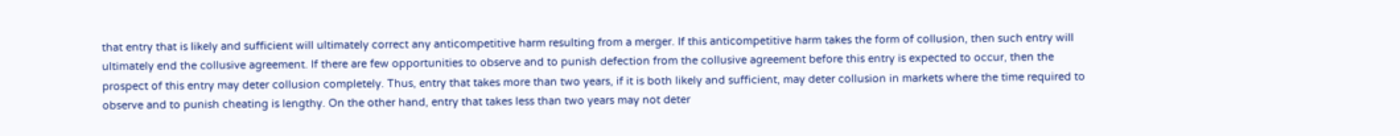that entry that is likely and sufficient will ultimately correct any anticompetitive harm resulting from a merger. If this anticompetitive harm takes the form of collusion, then such entry will ultimately end the collusive agreement. If there are few opportunities to observe and to punish defection from the collusive agreement before this entry is expected to occur, then the prospect of this entry may deter collusion completely. Thus, entry that takes more than two years, if it is both likely and sufficient, may deter collusion in markets where the time required to observe and to punish cheating is lengthy. On the other hand, entry that takes less than two years may not deter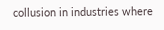collusion in industries where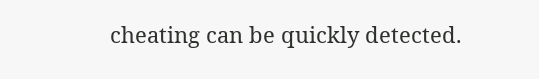cheating can be quickly detected.